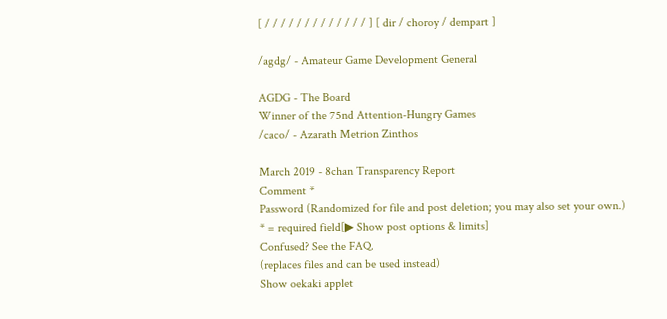[ / / / / / / / / / / / / / ] [ dir / choroy / dempart ]

/agdg/ - Amateur Game Development General

AGDG - The Board
Winner of the 75nd Attention-Hungry Games
/caco/ - Azarath Metrion Zinthos

March 2019 - 8chan Transparency Report
Comment *
Password (Randomized for file and post deletion; you may also set your own.)
* = required field[▶ Show post options & limits]
Confused? See the FAQ.
(replaces files and can be used instead)
Show oekaki applet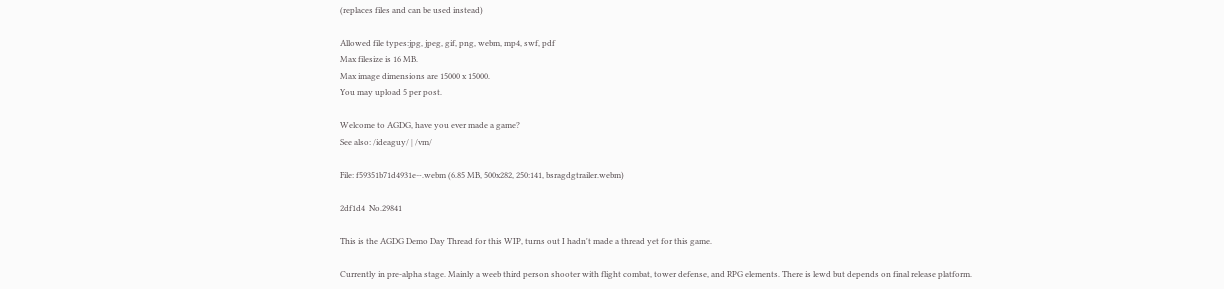(replaces files and can be used instead)

Allowed file types:jpg, jpeg, gif, png, webm, mp4, swf, pdf
Max filesize is 16 MB.
Max image dimensions are 15000 x 15000.
You may upload 5 per post.

Welcome to AGDG, have you ever made a game?
See also: /ideaguy/ | /vm/

File: f59351b71d4931e⋯.webm (6.85 MB, 500x282, 250:141, bsragdgtrailer.webm)

2df1d4  No.29841

This is the AGDG Demo Day Thread for this WIP, turns out I hadn't made a thread yet for this game.

Currently in pre-alpha stage. Mainly a weeb third person shooter with flight combat, tower defense, and RPG elements. There is lewd but depends on final release platform.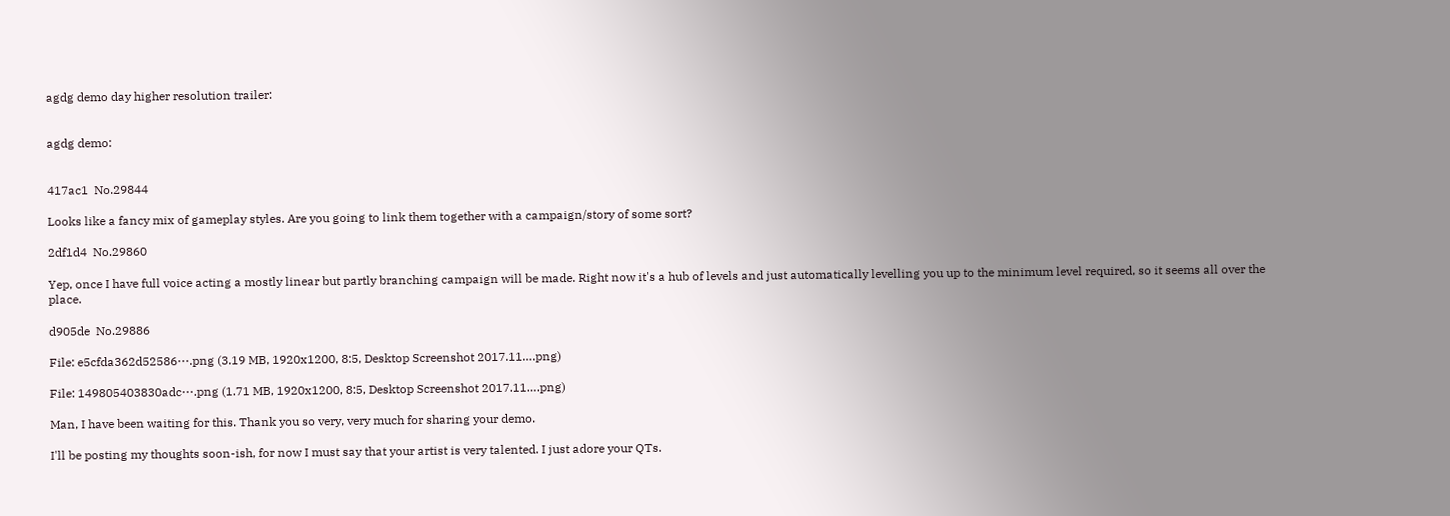agdg demo day higher resolution trailer:


agdg demo:


417ac1  No.29844

Looks like a fancy mix of gameplay styles. Are you going to link them together with a campaign/story of some sort?

2df1d4  No.29860

Yep, once I have full voice acting a mostly linear but partly branching campaign will be made. Right now it's a hub of levels and just automatically levelling you up to the minimum level required, so it seems all over the place.

d905de  No.29886

File: e5cfda362d52586⋯.png (3.19 MB, 1920x1200, 8:5, Desktop Screenshot 2017.11….png)

File: 149805403830adc⋯.png (1.71 MB, 1920x1200, 8:5, Desktop Screenshot 2017.11….png)

Man, I have been waiting for this. Thank you so very, very much for sharing your demo.

I'll be posting my thoughts soon-ish, for now I must say that your artist is very talented. I just adore your QTs.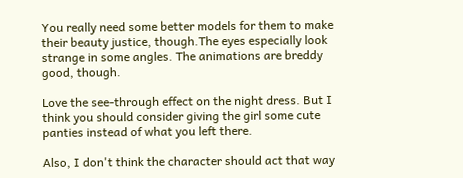You really need some better models for them to make their beauty justice, though.The eyes especially look strange in some angles. The animations are breddy good, though.

Love the see-through effect on the night dress. But I think you should consider giving the girl some cute panties instead of what you left there.

Also, I don't think the character should act that way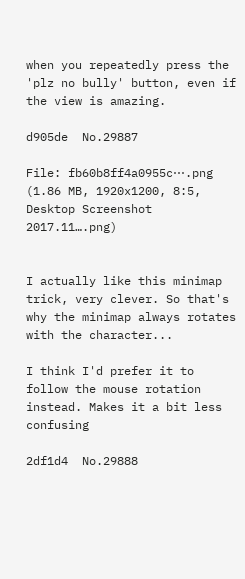when you repeatedly press the 'plz no bully' button, even if the view is amazing.

d905de  No.29887

File: fb60b8ff4a0955c⋯.png (1.86 MB, 1920x1200, 8:5, Desktop Screenshot 2017.11….png)


I actually like this minimap trick, very clever. So that's why the minimap always rotates with the character...

I think I'd prefer it to follow the mouse rotation instead. Makes it a bit less confusing

2df1d4  No.29888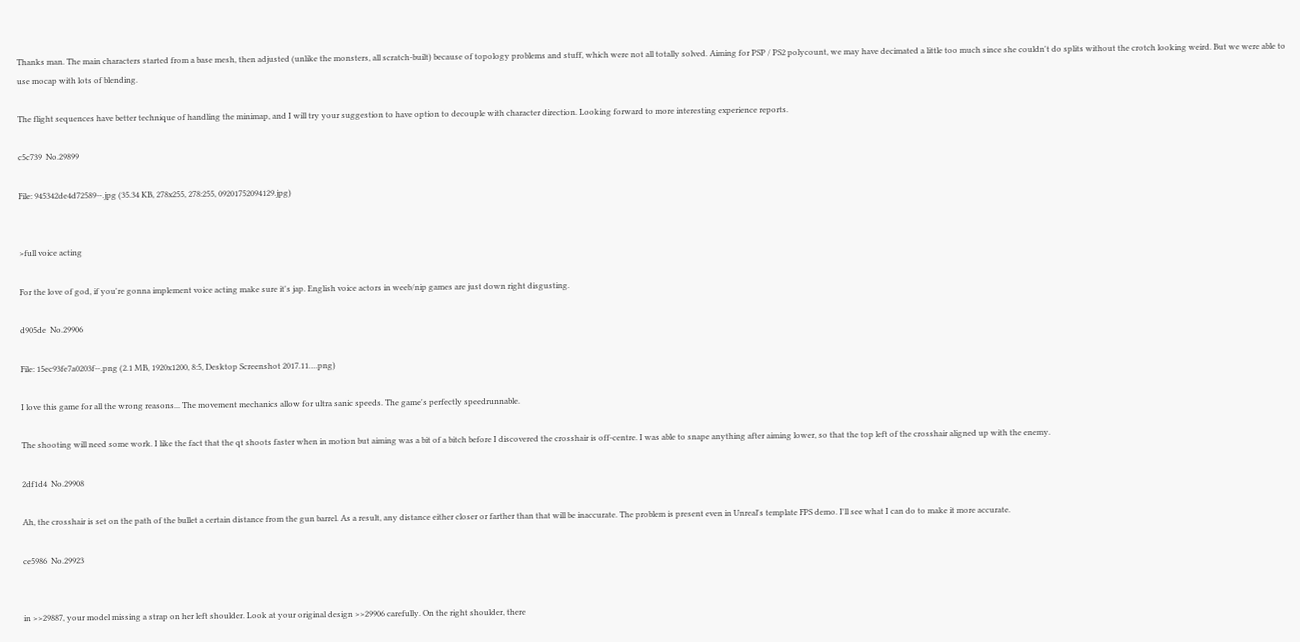Thanks man. The main characters started from a base mesh, then adjusted (unlike the monsters, all scratch-built) because of topology problems and stuff, which were not all totally solved. Aiming for PSP / PS2 polycount, we may have decimated a little too much since she couldn't do splits without the crotch looking weird. But we were able to use mocap with lots of blending.

The flight sequences have better technique of handling the minimap, and I will try your suggestion to have option to decouple with character direction. Looking forward to more interesting experience reports.

c5c739  No.29899

File: 945342de4d72589⋯.jpg (35.34 KB, 278x255, 278:255, 09201752094129.jpg)


>full voice acting

For the love of god, if you're gonna implement voice acting make sure it's jap. English voice actors in weeb/nip games are just down right disgusting.

d905de  No.29906

File: 15ec93fe7a0203f⋯.png (2.1 MB, 1920x1200, 8:5, Desktop Screenshot 2017.11….png)

I love this game for all the wrong reasons... The movement mechanics allow for ultra sanic speeds. The game's perfectly speedrunnable.

The shooting will need some work. I like the fact that the qt shoots faster when in motion but aiming was a bit of a bitch before I discovered the crosshair is off-centre. I was able to snape anything after aiming lower, so that the top left of the crosshair aligned up with the enemy.

2df1d4  No.29908

Ah, the crosshair is set on the path of the bullet a certain distance from the gun barrel. As a result, any distance either closer or farther than that will be inaccurate. The problem is present even in Unreal's template FPS demo. I'll see what I can do to make it more accurate.

ce5986  No.29923


in >>29887, your model missing a strap on her left shoulder. Look at your original design >>29906 carefully. On the right shoulder, there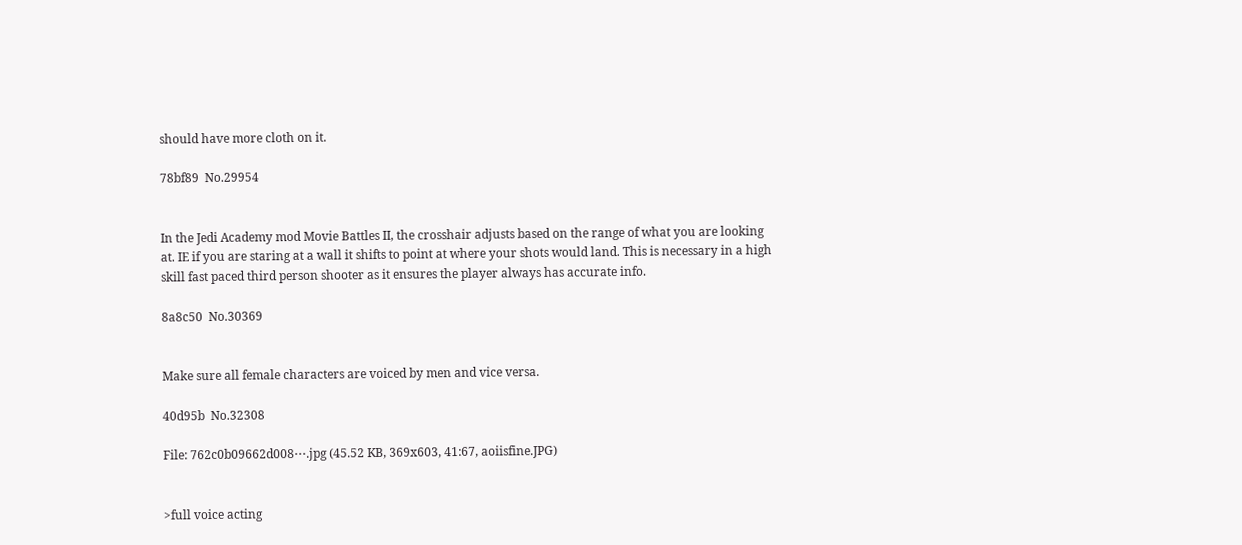should have more cloth on it.

78bf89  No.29954


In the Jedi Academy mod Movie Battles II, the crosshair adjusts based on the range of what you are looking at. IE if you are staring at a wall it shifts to point at where your shots would land. This is necessary in a high skill fast paced third person shooter as it ensures the player always has accurate info.

8a8c50  No.30369


Make sure all female characters are voiced by men and vice versa.

40d95b  No.32308

File: 762c0b09662d008⋯.jpg (45.52 KB, 369x603, 41:67, aoiisfine.JPG)


>full voice acting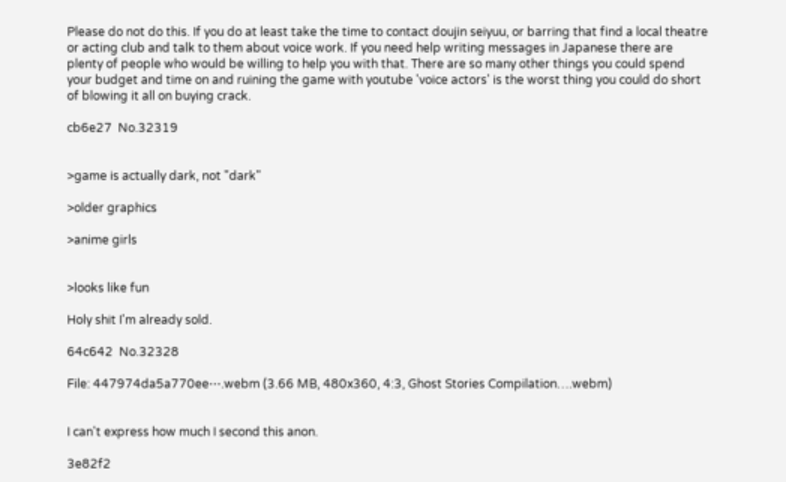Please do not do this. If you do at least take the time to contact doujin seiyuu, or barring that find a local theatre or acting club and talk to them about voice work. If you need help writing messages in Japanese there are plenty of people who would be willing to help you with that. There are so many other things you could spend your budget and time on and ruining the game with youtube 'voice actors' is the worst thing you could do short of blowing it all on buying crack.

cb6e27  No.32319


>game is actually dark, not "dark"

>older graphics

>anime girls


>looks like fun

Holy shit I'm already sold.

64c642  No.32328

File: 447974da5a770ee⋯.webm (3.66 MB, 480x360, 4:3, Ghost Stories Compilation….webm)


I can't express how much I second this anon.

3e82f2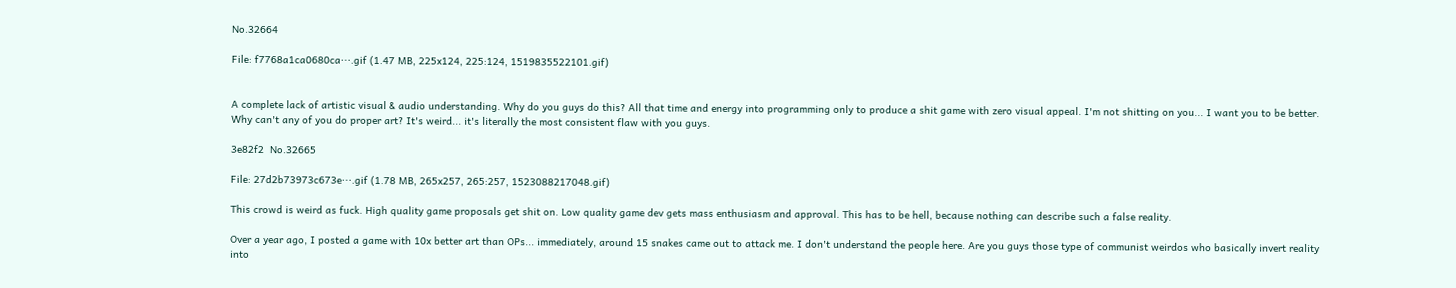No.32664

File: f7768a1ca0680ca⋯.gif (1.47 MB, 225x124, 225:124, 1519835522101.gif)


A complete lack of artistic visual & audio understanding. Why do you guys do this? All that time and energy into programming only to produce a shit game with zero visual appeal. I'm not shitting on you... I want you to be better. Why can't any of you do proper art? It's weird... it's literally the most consistent flaw with you guys.

3e82f2  No.32665

File: 27d2b73973c673e⋯.gif (1.78 MB, 265x257, 265:257, 1523088217048.gif)

This crowd is weird as fuck. High quality game proposals get shit on. Low quality game dev gets mass enthusiasm and approval. This has to be hell, because nothing can describe such a false reality.

Over a year ago, I posted a game with 10x better art than OPs... immediately, around 15 snakes came out to attack me. I don't understand the people here. Are you guys those type of communist weirdos who basically invert reality into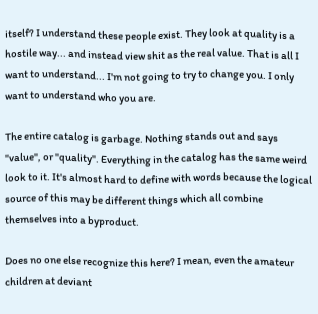itself? I understand these people exist. They look at quality is a hostile way... and instead view shit as the real value. That is all I want to understand... I'm not going to try to change you. I only want to understand who you are.

The entire catalog is garbage. Nothing stands out and says "value", or "quality". Everything in the catalog has the same weird look to it. It's almost hard to define with words because the logical source of this may be different things which all combine themselves into a byproduct.

Does no one else recognize this here? I mean, even the amateur children at deviant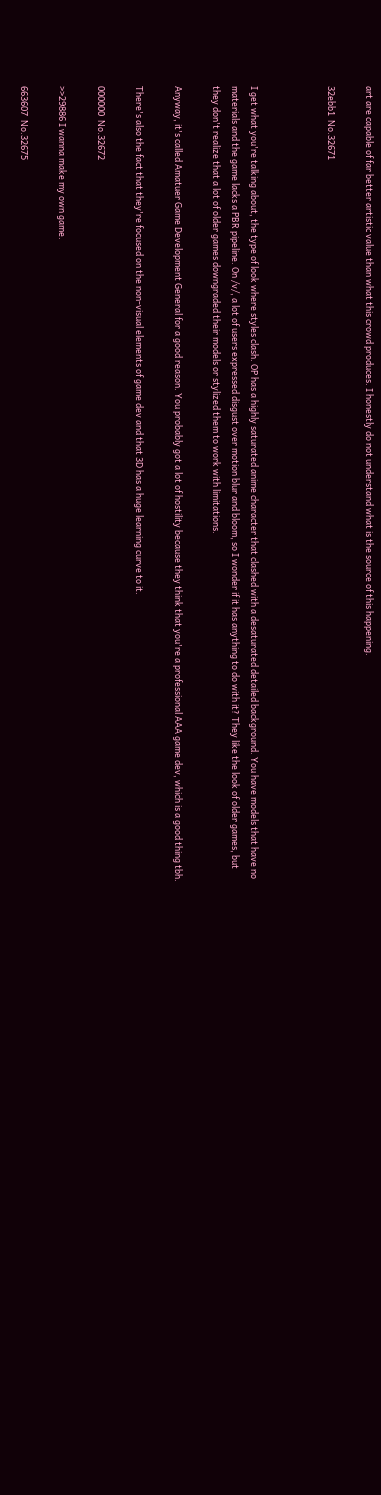art are capable of far better artistic value than what this crowd produces. I honestly do not understand what is the source of this happening.

32ebb1  No.32671



I get what you're talking about, the type of look where styles clash. OP has a highly saturated anime character that clashed with a desaturated detailed background. You have models that have no materials and the game lacks a PBR pipeline. On /v/, a lot of users expressed disgust over motion blur and bloom, so I wonder if it has anything to do with it? They like the look of older games, but they don't realize that a lot of older games downgraded their models or stylized them to work with limitations.

Anyway, it's called Amatuer Game Development General for a good reason. You probably got a lot of hostility because they think that you're a professional AAA game dev, which is a good thing tbh.

There's also the fact that they're focused on the non-visual elements of game dev and that 3D has a huge learning curve to it.

000000  No.32672

>>29886 I wanna make my own game.

663607  No.32675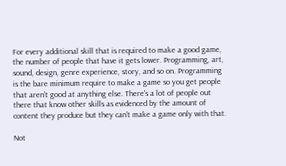For every additional skill that is required to make a good game, the number of people that have it gets lower. Programming, art, sound, design, genre experience, story, and so on. Programming is the bare minimum require to make a game so you get people that aren't good at anything else. There's a lot of people out there that know other skills as evidenced by the amount of content they produce but they can't make a game only with that.

Not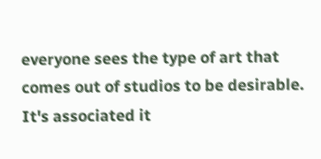everyone sees the type of art that comes out of studios to be desirable. It's associated it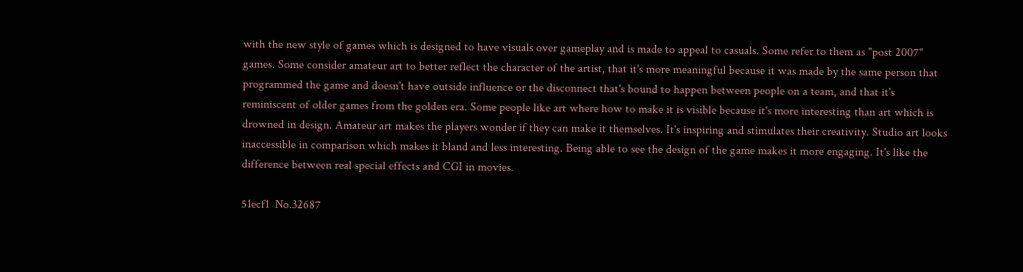with the new style of games which is designed to have visuals over gameplay and is made to appeal to casuals. Some refer to them as "post 2007" games. Some consider amateur art to better reflect the character of the artist, that it's more meaningful because it was made by the same person that programmed the game and doesn't have outside influence or the disconnect that's bound to happen between people on a team, and that it's reminiscent of older games from the golden era. Some people like art where how to make it is visible because it's more interesting than art which is drowned in design. Amateur art makes the players wonder if they can make it themselves. It's inspiring and stimulates their creativity. Studio art looks inaccessible in comparison which makes it bland and less interesting. Being able to see the design of the game makes it more engaging. It's like the difference between real special effects and CGI in movies.

51ecf1  No.32687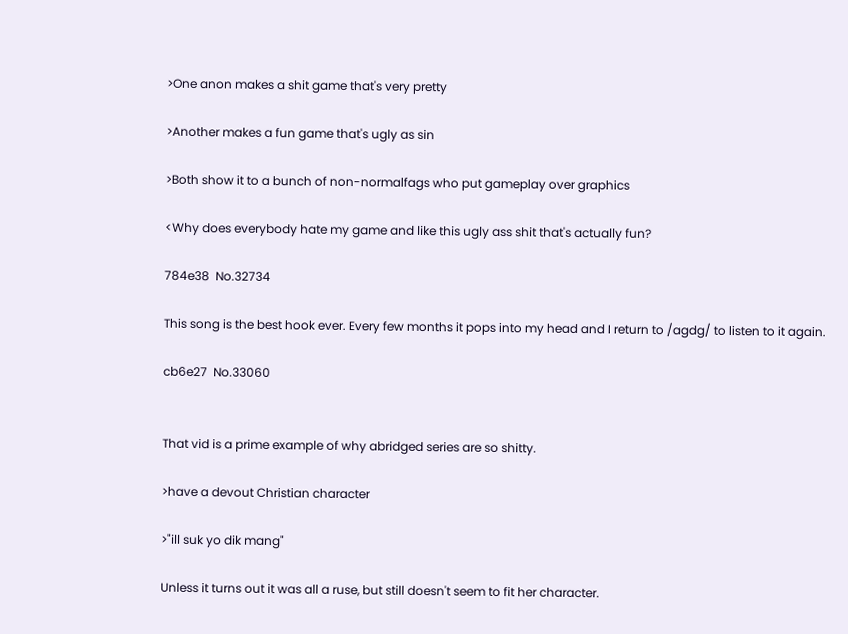>One anon makes a shit game that's very pretty

>Another makes a fun game that's ugly as sin

>Both show it to a bunch of non-normalfags who put gameplay over graphics

<Why does everybody hate my game and like this ugly ass shit that's actually fun?

784e38  No.32734

This song is the best hook ever. Every few months it pops into my head and I return to /agdg/ to listen to it again.

cb6e27  No.33060


That vid is a prime example of why abridged series are so shitty.

>have a devout Christian character

>"ill suk yo dik mang"

Unless it turns out it was all a ruse, but still doesn't seem to fit her character.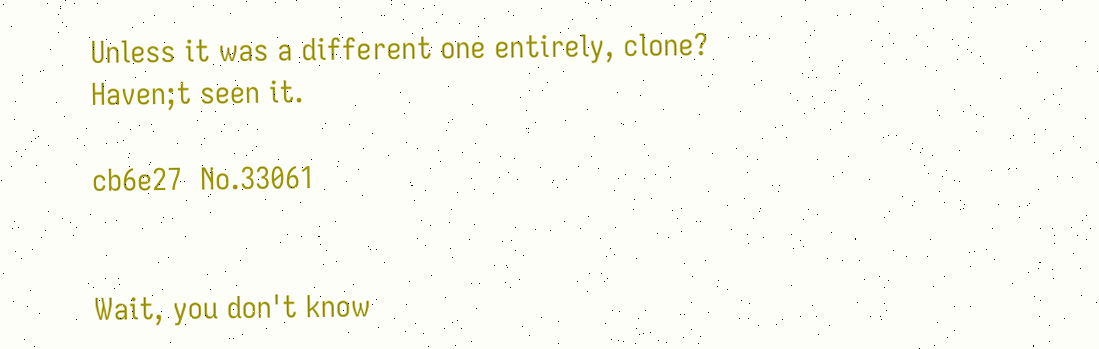Unless it was a different one entirely, clone? Haven;t seen it.

cb6e27  No.33061


Wait, you don't know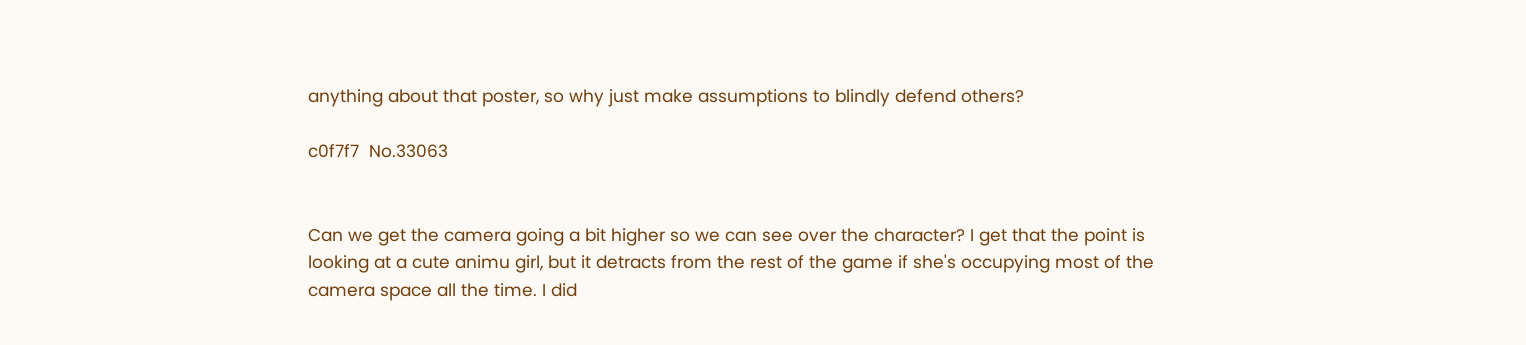anything about that poster, so why just make assumptions to blindly defend others?

c0f7f7  No.33063


Can we get the camera going a bit higher so we can see over the character? I get that the point is looking at a cute animu girl, but it detracts from the rest of the game if she's occupying most of the camera space all the time. I did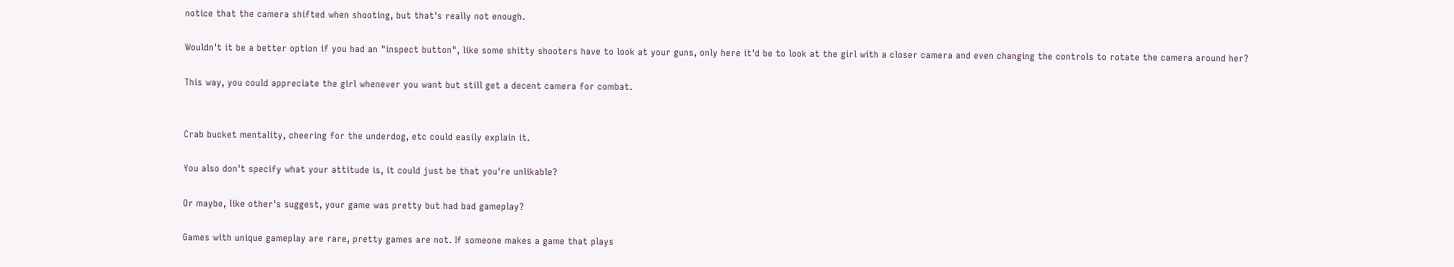notice that the camera shifted when shooting, but that's really not enough.

Wouldn't it be a better option if you had an "inspect button", like some shitty shooters have to look at your guns, only here it'd be to look at the girl with a closer camera and even changing the controls to rotate the camera around her?

This way, you could appreciate the girl whenever you want but still get a decent camera for combat.


Crab bucket mentality, cheering for the underdog, etc could easily explain it.

You also don't specify what your attitude is, it could just be that you're unlikable?

Or maybe, like other's suggest, your game was pretty but had bad gameplay?

Games with unique gameplay are rare, pretty games are not. If someone makes a game that plays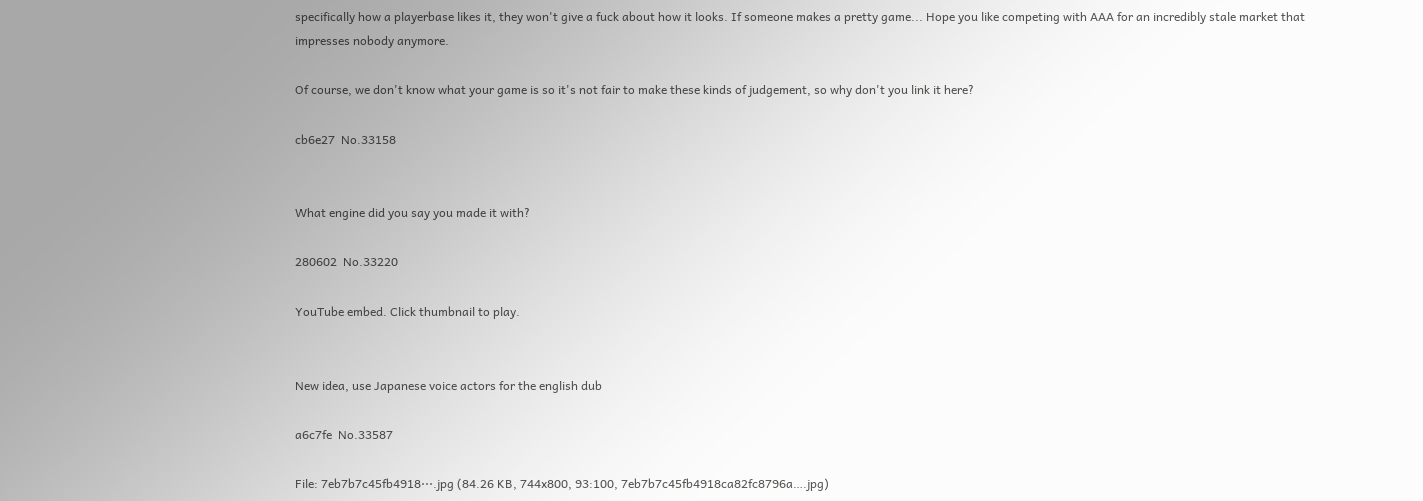specifically how a playerbase likes it, they won't give a fuck about how it looks. If someone makes a pretty game... Hope you like competing with AAA for an incredibly stale market that impresses nobody anymore.

Of course, we don't know what your game is so it's not fair to make these kinds of judgement, so why don't you link it here?

cb6e27  No.33158


What engine did you say you made it with?

280602  No.33220

YouTube embed. Click thumbnail to play.


New idea, use Japanese voice actors for the english dub

a6c7fe  No.33587

File: 7eb7b7c45fb4918⋯.jpg (84.26 KB, 744x800, 93:100, 7eb7b7c45fb4918ca82fc8796a….jpg)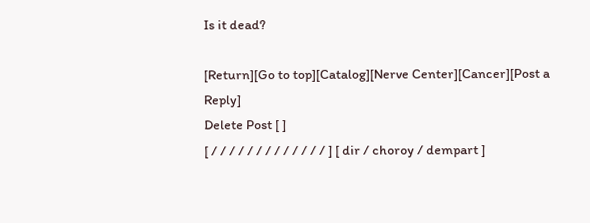Is it dead?

[Return][Go to top][Catalog][Nerve Center][Cancer][Post a Reply]
Delete Post [ ]
[ / / / / / / / / / / / / / ] [ dir / choroy / dempart ]